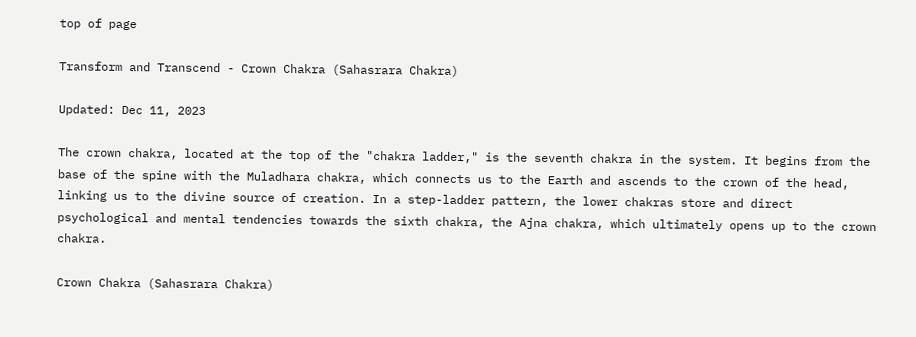top of page

Transform and Transcend - Crown Chakra (Sahasrara Chakra)

Updated: Dec 11, 2023

The crown chakra, located at the top of the "chakra ladder," is the seventh chakra in the system. It begins from the base of the spine with the Muladhara chakra, which connects us to the Earth and ascends to the crown of the head, linking us to the divine source of creation. In a step-ladder pattern, the lower chakras store and direct psychological and mental tendencies towards the sixth chakra, the Ajna chakra, which ultimately opens up to the crown chakra.

Crown Chakra (Sahasrara Chakra)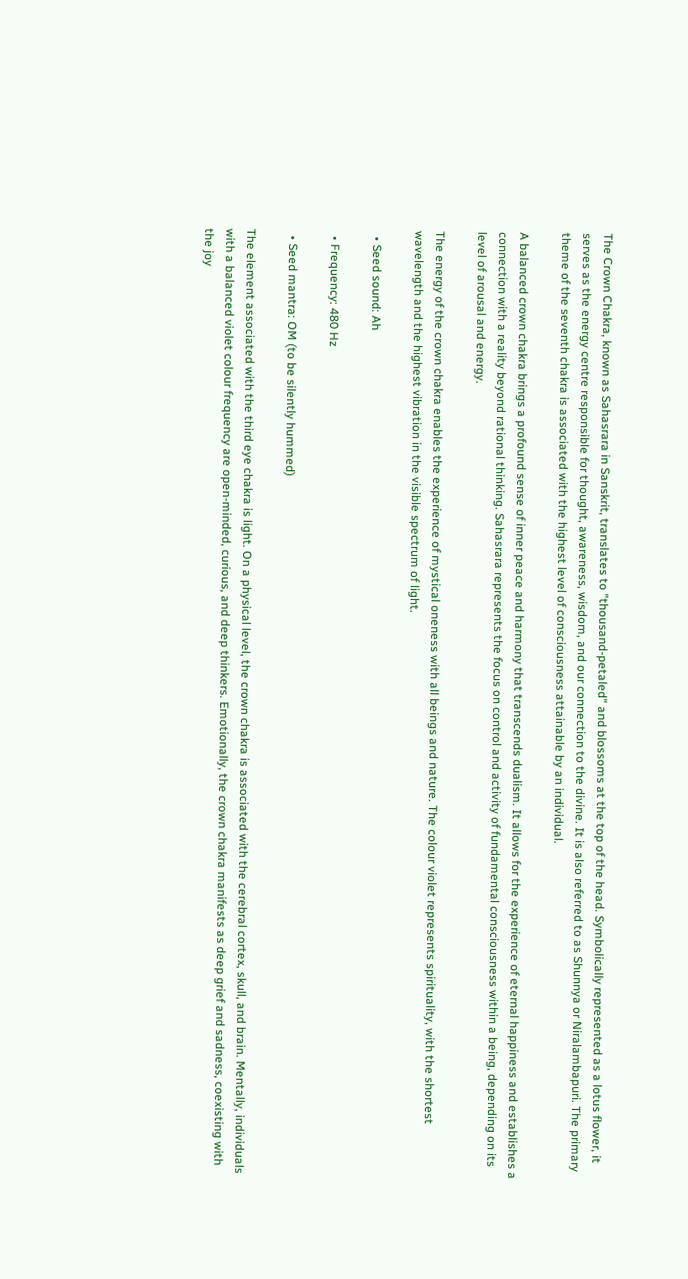The Crown Chakra, known as Sahasrara in Sanskrit, translates to "thousand-petaled" and blossoms at the top of the head. Symbolically represented as a lotus flower, it serves as the energy centre responsible for thought, awareness, wisdom, and our connection to the divine. It is also referred to as Shunnya or Niralambapuri. The primary theme of the seventh chakra is associated with the highest level of consciousness attainable by an individual.

A balanced crown chakra brings a profound sense of inner peace and harmony that transcends dualism. It allows for the experience of eternal happiness and establishes a connection with a reality beyond rational thinking. Sahasrara represents the focus on control and activity of fundamental consciousness within a being, depending on its level of arousal and energy.

The energy of the crown chakra enables the experience of mystical oneness with all beings and nature. The colour violet represents spirituality, with the shortest wavelength and the highest vibration in the visible spectrum of light.

  • Seed sound: Ah

  • Frequency: 480 Hz

  • Seed mantra: OM (to be silently hummed)

The element associated with the third eye chakra is light. On a physical level, the crown chakra is associated with the cerebral cortex, skull, and brain. Mentally, individuals with a balanced violet colour frequency are open-minded, curious, and deep thinkers. Emotionally, the crown chakra manifests as deep grief and sadness, coexisting with the joy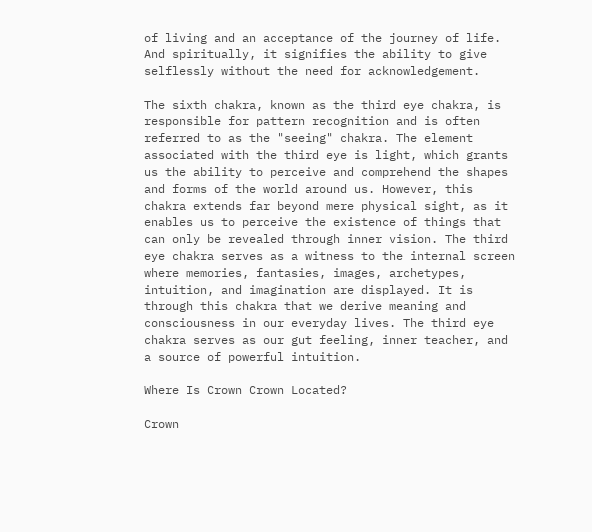of living and an acceptance of the journey of life. And spiritually, it signifies the ability to give selflessly without the need for acknowledgement.

The sixth chakra, known as the third eye chakra, is responsible for pattern recognition and is often referred to as the "seeing" chakra. The element associated with the third eye is light, which grants us the ability to perceive and comprehend the shapes and forms of the world around us. However, this chakra extends far beyond mere physical sight, as it enables us to perceive the existence of things that can only be revealed through inner vision. The third eye chakra serves as a witness to the internal screen where memories, fantasies, images, archetypes, intuition, and imagination are displayed. It is through this chakra that we derive meaning and consciousness in our everyday lives. The third eye chakra serves as our gut feeling, inner teacher, and a source of powerful intuition.

Where Is Crown Crown Located?

Crown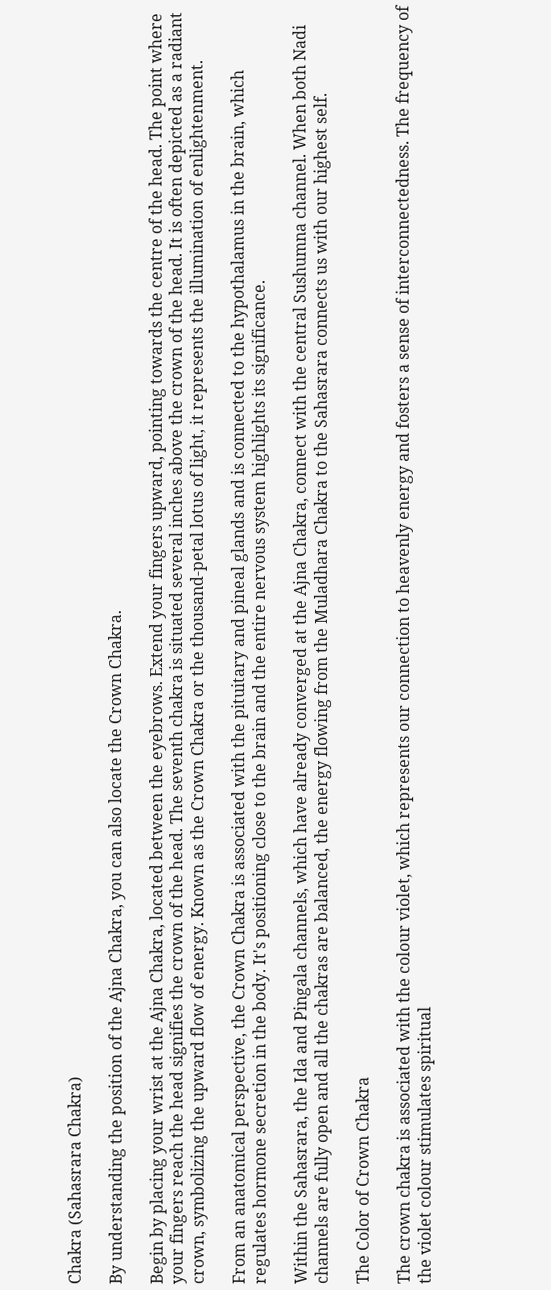Chakra (Sahasrara Chakra)

By understanding the position of the Ajna Chakra, you can also locate the Crown Chakra.

Begin by placing your wrist at the Ajna Chakra, located between the eyebrows. Extend your fingers upward, pointing towards the centre of the head. The point where your fingers reach the head signifies the crown of the head. The seventh chakra is situated several inches above the crown of the head. It is often depicted as a radiant crown, symbolizing the upward flow of energy. Known as the Crown Chakra or the thousand-petal lotus of light, it represents the illumination of enlightenment.

From an anatomical perspective, the Crown Chakra is associated with the pituitary and pineal glands and is connected to the hypothalamus in the brain, which regulates hormone secretion in the body. It's positioning close to the brain and the entire nervous system highlights its significance.

Within the Sahasrara, the Ida and Pingala channels, which have already converged at the Ajna Chakra, connect with the central Sushumna channel. When both Nadi channels are fully open and all the chakras are balanced, the energy flowing from the Muladhara Chakra to the Sahasrara connects us with our highest self.

The Color of Crown Chakra

The crown chakra is associated with the colour violet, which represents our connection to heavenly energy and fosters a sense of interconnectedness. The frequency of the violet colour stimulates spiritual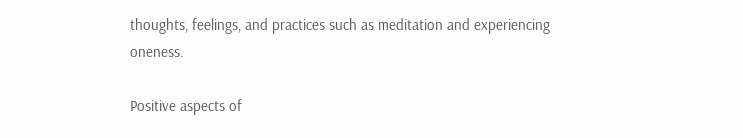thoughts, feelings, and practices such as meditation and experiencing oneness.

Positive aspects of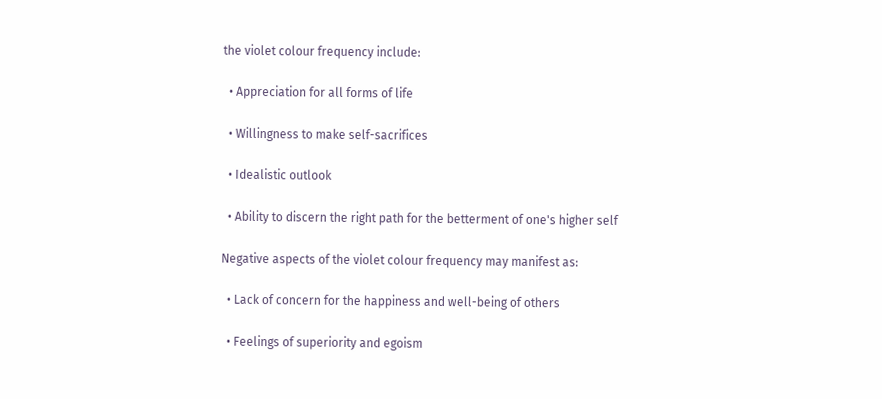the violet colour frequency include:

  • Appreciation for all forms of life

  • Willingness to make self-sacrifices

  • Idealistic outlook

  • Ability to discern the right path for the betterment of one's higher self

Negative aspects of the violet colour frequency may manifest as:

  • Lack of concern for the happiness and well-being of others

  • Feelings of superiority and egoism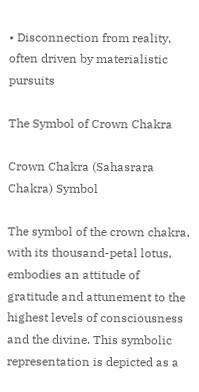• Disconnection from reality, often driven by materialistic pursuits

The Symbol of Crown Chakra

Crown Chakra (Sahasrara Chakra) Symbol

The symbol of the crown chakra, with its thousand-petal lotus, embodies an attitude of gratitude and attunement to the highest levels of consciousness and the divine. This symbolic representation is depicted as a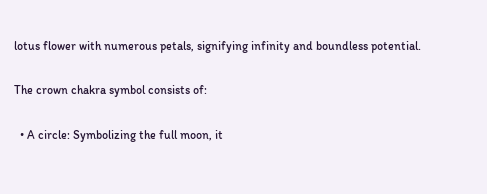lotus flower with numerous petals, signifying infinity and boundless potential.

The crown chakra symbol consists of:

  • A circle: Symbolizing the full moon, it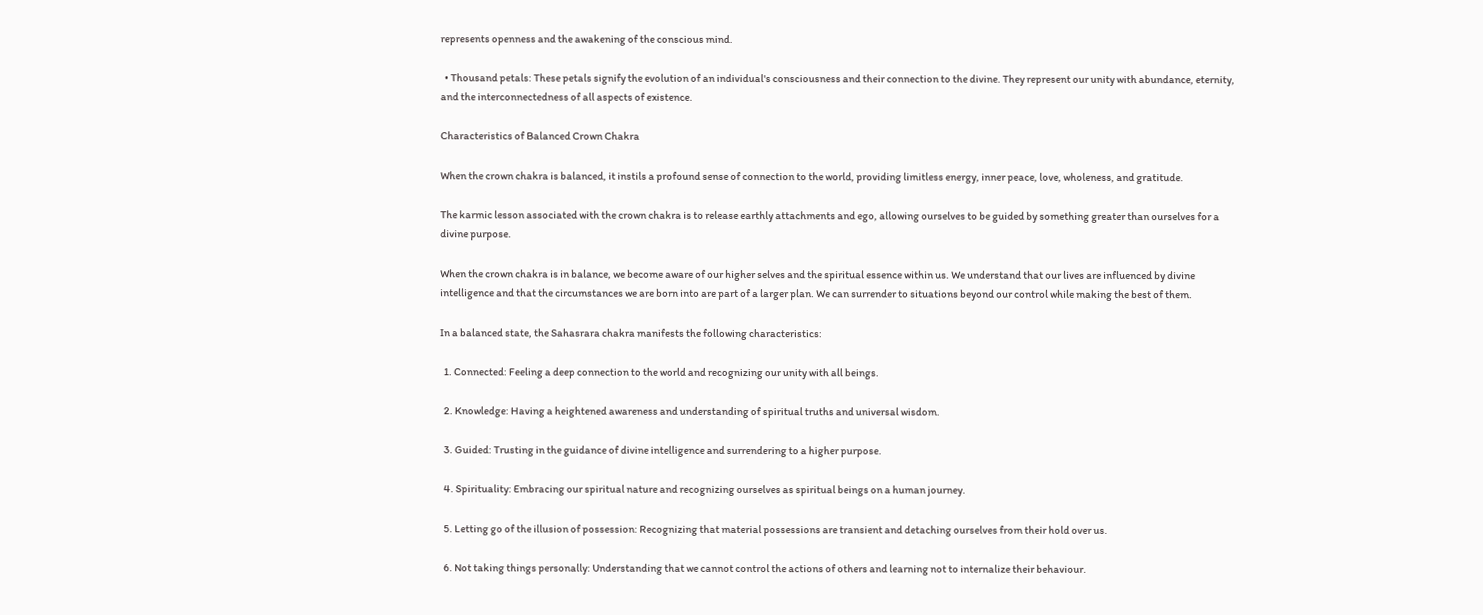represents openness and the awakening of the conscious mind.

  • Thousand petals: These petals signify the evolution of an individual's consciousness and their connection to the divine. They represent our unity with abundance, eternity, and the interconnectedness of all aspects of existence.

Characteristics of Balanced Crown Chakra

When the crown chakra is balanced, it instils a profound sense of connection to the world, providing limitless energy, inner peace, love, wholeness, and gratitude.

The karmic lesson associated with the crown chakra is to release earthly attachments and ego, allowing ourselves to be guided by something greater than ourselves for a divine purpose.

When the crown chakra is in balance, we become aware of our higher selves and the spiritual essence within us. We understand that our lives are influenced by divine intelligence and that the circumstances we are born into are part of a larger plan. We can surrender to situations beyond our control while making the best of them.

In a balanced state, the Sahasrara chakra manifests the following characteristics:

  1. Connected: Feeling a deep connection to the world and recognizing our unity with all beings.

  2. Knowledge: Having a heightened awareness and understanding of spiritual truths and universal wisdom.

  3. Guided: Trusting in the guidance of divine intelligence and surrendering to a higher purpose.

  4. Spirituality: Embracing our spiritual nature and recognizing ourselves as spiritual beings on a human journey.

  5. Letting go of the illusion of possession: Recognizing that material possessions are transient and detaching ourselves from their hold over us.

  6. Not taking things personally: Understanding that we cannot control the actions of others and learning not to internalize their behaviour.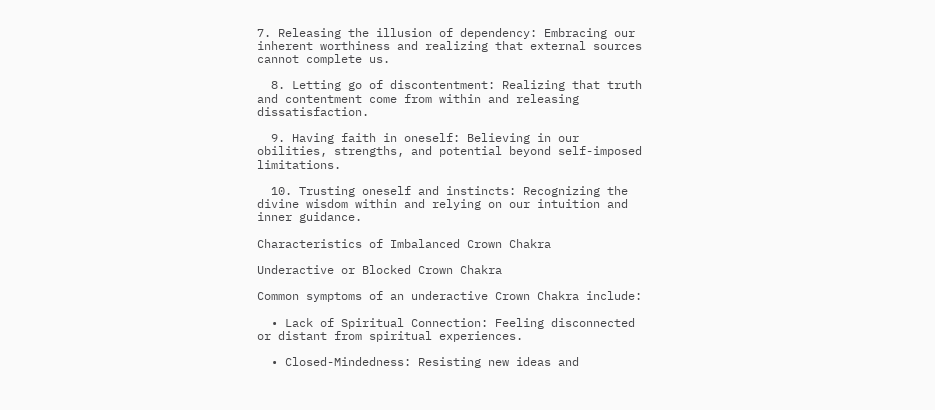7. Releasing the illusion of dependency: Embracing our inherent worthiness and realizing that external sources cannot complete us.

  8. Letting go of discontentment: Realizing that truth and contentment come from within and releasing dissatisfaction.

  9. Having faith in oneself: Believing in our obilities, strengths, and potential beyond self-imposed limitations.

  10. Trusting oneself and instincts: Recognizing the divine wisdom within and relying on our intuition and inner guidance.

Characteristics of Imbalanced Crown Chakra

Underactive or Blocked Crown Chakra

Common symptoms of an underactive Crown Chakra include:

  • Lack of Spiritual Connection: Feeling disconnected or distant from spiritual experiences.

  • Closed-Mindedness: Resisting new ideas and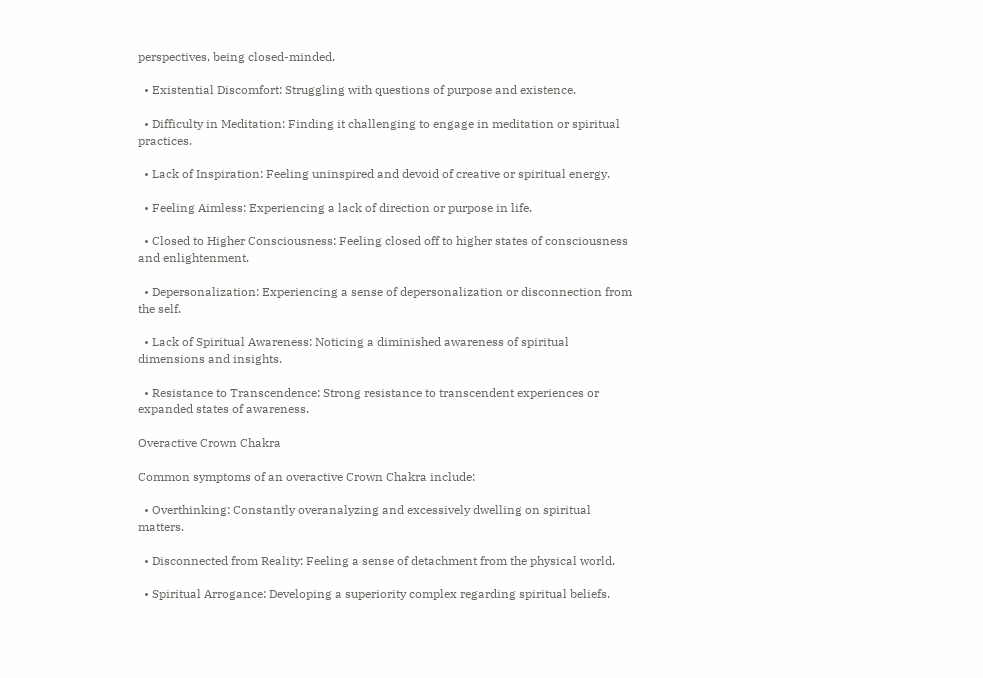perspectives, being closed-minded.

  • Existential Discomfort: Struggling with questions of purpose and existence.

  • Difficulty in Meditation: Finding it challenging to engage in meditation or spiritual practices.

  • Lack of Inspiration: Feeling uninspired and devoid of creative or spiritual energy.

  • Feeling Aimless: Experiencing a lack of direction or purpose in life.

  • Closed to Higher Consciousness: Feeling closed off to higher states of consciousness and enlightenment.

  • Depersonalization: Experiencing a sense of depersonalization or disconnection from the self.

  • Lack of Spiritual Awareness: Noticing a diminished awareness of spiritual dimensions and insights.

  • Resistance to Transcendence: Strong resistance to transcendent experiences or expanded states of awareness.

Overactive Crown Chakra

Common symptoms of an overactive Crown Chakra include:

  • Overthinking: Constantly overanalyzing and excessively dwelling on spiritual matters.

  • Disconnected from Reality: Feeling a sense of detachment from the physical world.

  • Spiritual Arrogance: Developing a superiority complex regarding spiritual beliefs.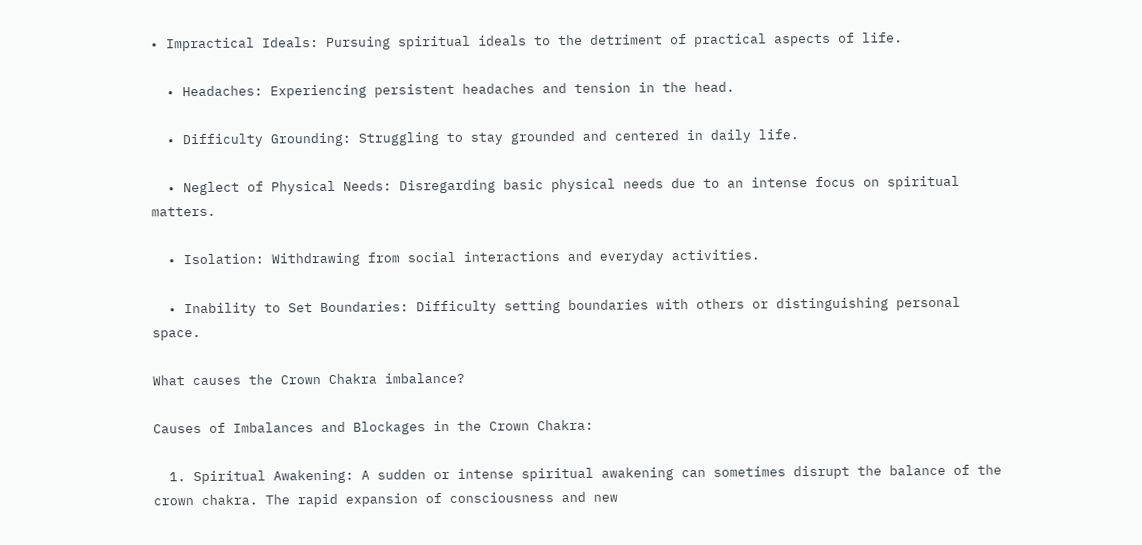• Impractical Ideals: Pursuing spiritual ideals to the detriment of practical aspects of life.

  • Headaches: Experiencing persistent headaches and tension in the head.

  • Difficulty Grounding: Struggling to stay grounded and centered in daily life.

  • Neglect of Physical Needs: Disregarding basic physical needs due to an intense focus on spiritual matters.

  • Isolation: Withdrawing from social interactions and everyday activities.

  • Inability to Set Boundaries: Difficulty setting boundaries with others or distinguishing personal space.

What causes the Crown Chakra imbalance?

Causes of Imbalances and Blockages in the Crown Chakra:

  1. Spiritual Awakening: A sudden or intense spiritual awakening can sometimes disrupt the balance of the crown chakra. The rapid expansion of consciousness and new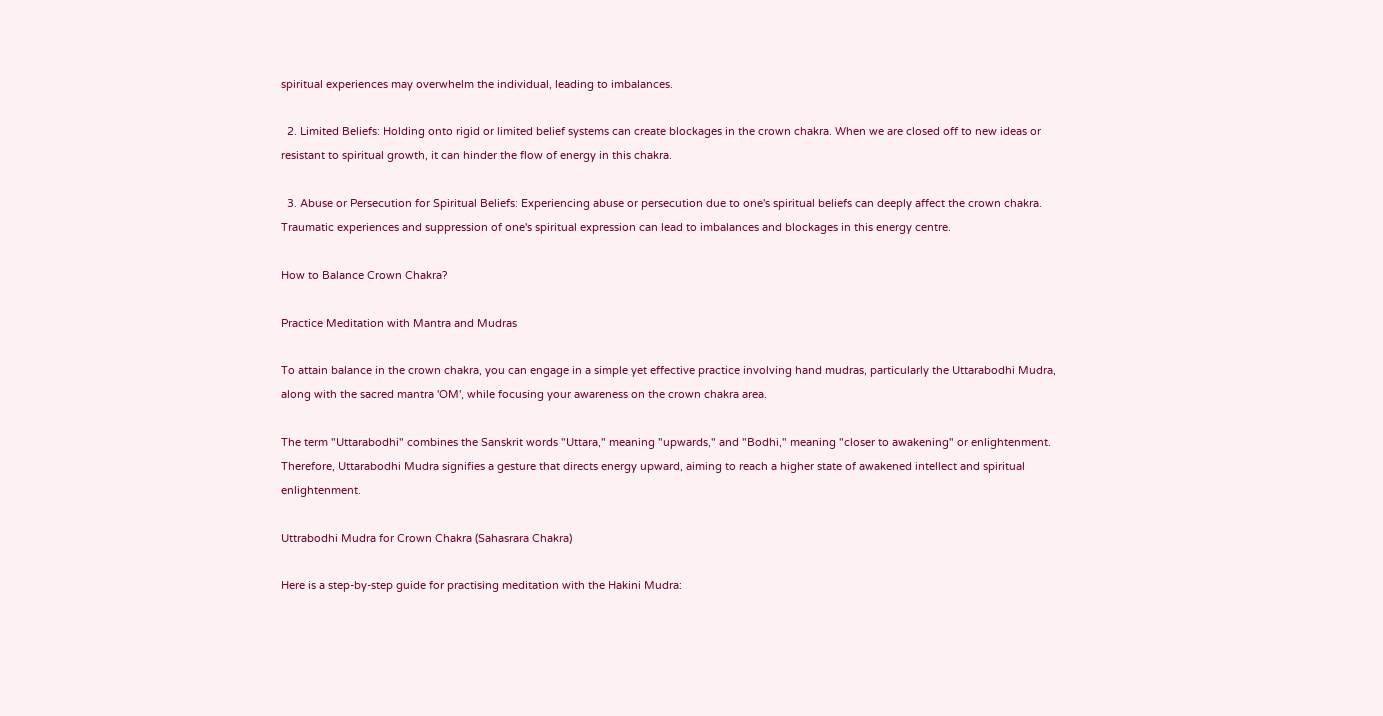spiritual experiences may overwhelm the individual, leading to imbalances.

  2. Limited Beliefs: Holding onto rigid or limited belief systems can create blockages in the crown chakra. When we are closed off to new ideas or resistant to spiritual growth, it can hinder the flow of energy in this chakra.

  3. Abuse or Persecution for Spiritual Beliefs: Experiencing abuse or persecution due to one's spiritual beliefs can deeply affect the crown chakra. Traumatic experiences and suppression of one's spiritual expression can lead to imbalances and blockages in this energy centre.

How to Balance Crown Chakra?

Practice Meditation with Mantra and Mudras

To attain balance in the crown chakra, you can engage in a simple yet effective practice involving hand mudras, particularly the Uttarabodhi Mudra, along with the sacred mantra 'OM', while focusing your awareness on the crown chakra area.

The term "Uttarabodhi" combines the Sanskrit words "Uttara," meaning "upwards," and "Bodhi," meaning "closer to awakening" or enlightenment. Therefore, Uttarabodhi Mudra signifies a gesture that directs energy upward, aiming to reach a higher state of awakened intellect and spiritual enlightenment.

Uttrabodhi Mudra for Crown Chakra (Sahasrara Chakra)

Here is a step-by-step guide for practising meditation with the Hakini Mudra: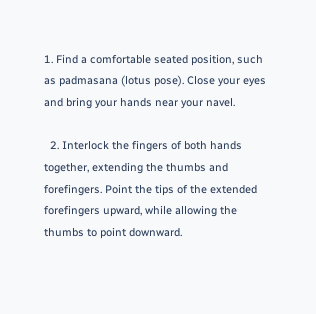1. Find a comfortable seated position, such as padmasana (lotus pose). Close your eyes and bring your hands near your navel.

  2. Interlock the fingers of both hands together, extending the thumbs and forefingers. Point the tips of the extended forefingers upward, while allowing the thumbs to point downward.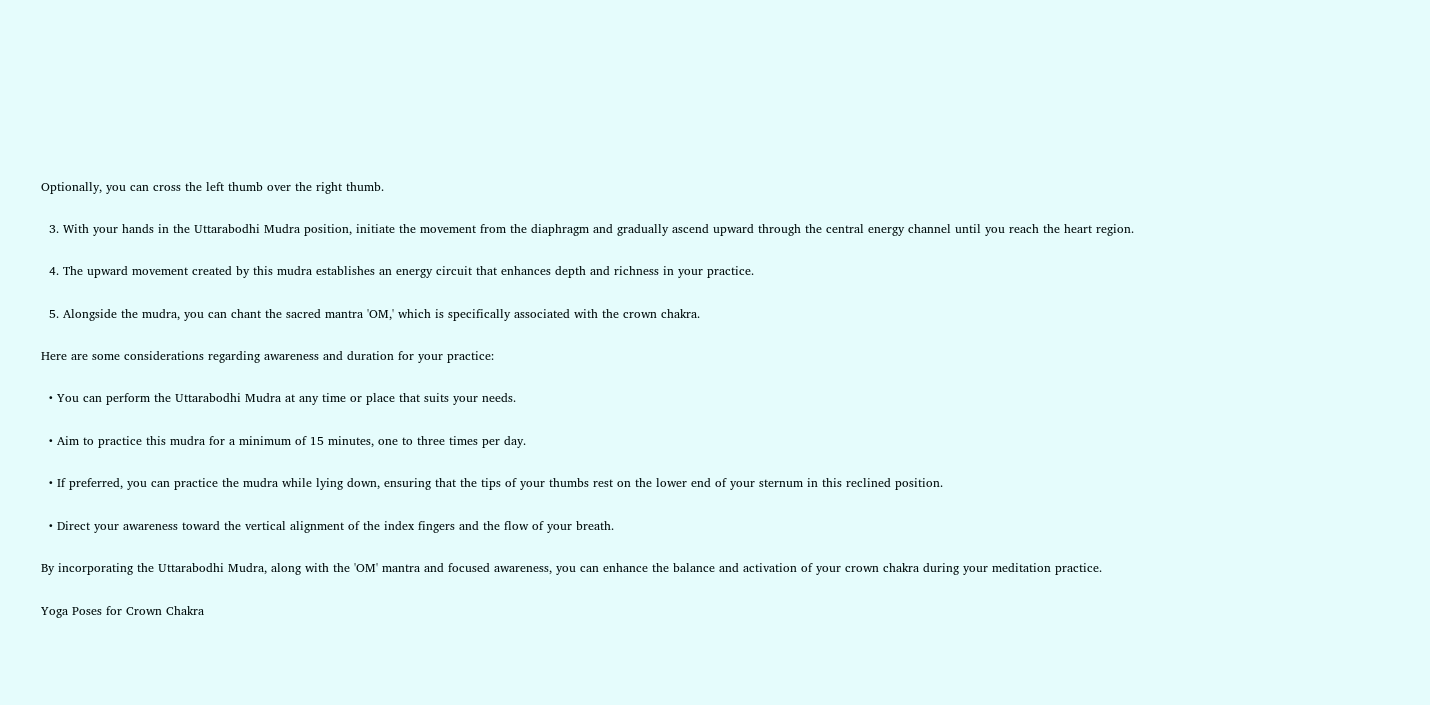Optionally, you can cross the left thumb over the right thumb.

  3. With your hands in the Uttarabodhi Mudra position, initiate the movement from the diaphragm and gradually ascend upward through the central energy channel until you reach the heart region.

  4. The upward movement created by this mudra establishes an energy circuit that enhances depth and richness in your practice.

  5. Alongside the mudra, you can chant the sacred mantra 'OM,' which is specifically associated with the crown chakra.

Here are some considerations regarding awareness and duration for your practice:

  • You can perform the Uttarabodhi Mudra at any time or place that suits your needs.

  • Aim to practice this mudra for a minimum of 15 minutes, one to three times per day.

  • If preferred, you can practice the mudra while lying down, ensuring that the tips of your thumbs rest on the lower end of your sternum in this reclined position.

  • Direct your awareness toward the vertical alignment of the index fingers and the flow of your breath.

By incorporating the Uttarabodhi Mudra, along with the 'OM' mantra and focused awareness, you can enhance the balance and activation of your crown chakra during your meditation practice.

Yoga Poses for Crown Chakra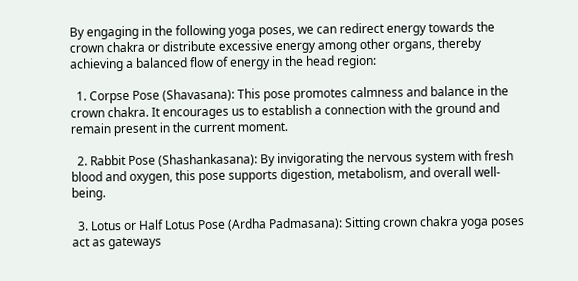By engaging in the following yoga poses, we can redirect energy towards the crown chakra or distribute excessive energy among other organs, thereby achieving a balanced flow of energy in the head region:

  1. Corpse Pose (Shavasana): This pose promotes calmness and balance in the crown chakra. It encourages us to establish a connection with the ground and remain present in the current moment.

  2. Rabbit Pose (Shashankasana): By invigorating the nervous system with fresh blood and oxygen, this pose supports digestion, metabolism, and overall well-being.

  3. Lotus or Half Lotus Pose (Ardha Padmasana): Sitting crown chakra yoga poses act as gateways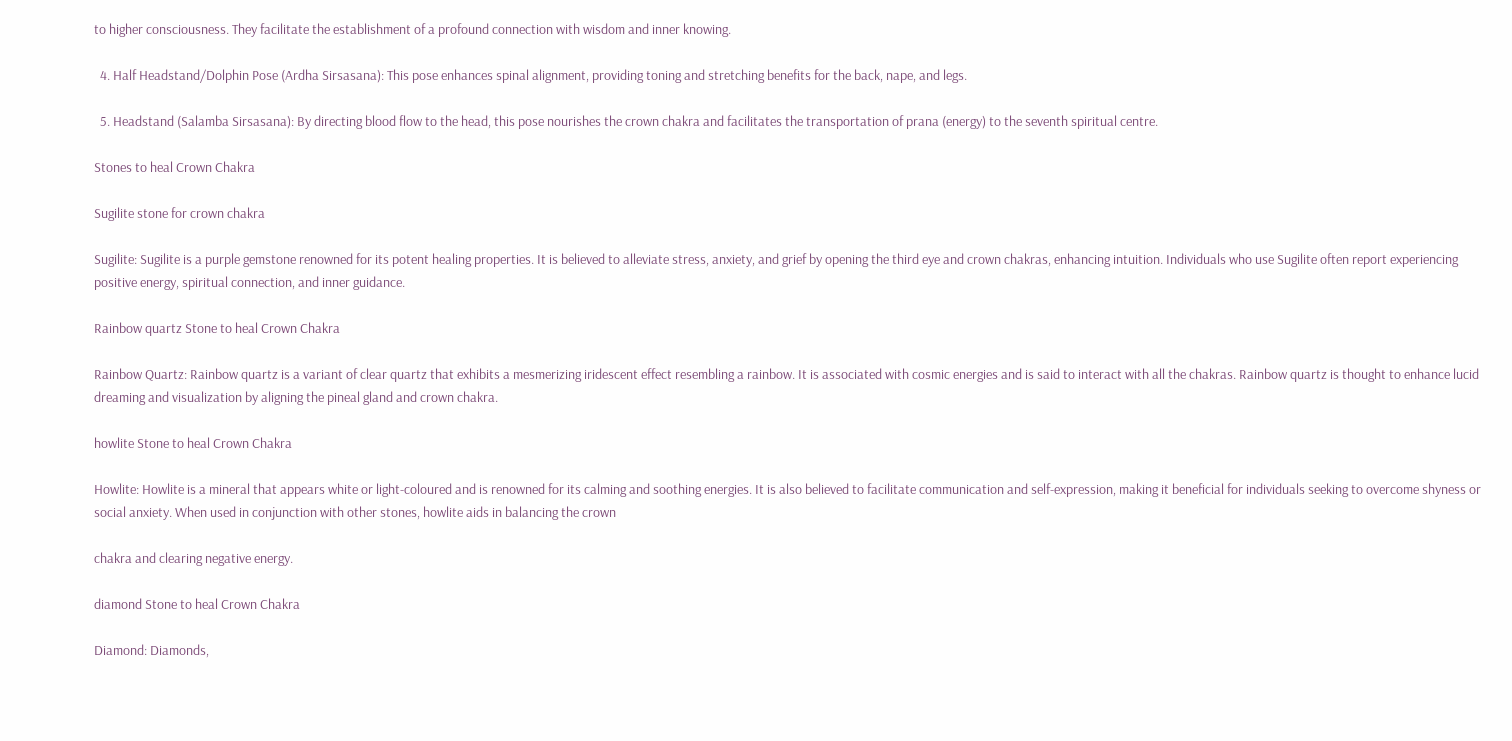to higher consciousness. They facilitate the establishment of a profound connection with wisdom and inner knowing.

  4. Half Headstand/Dolphin Pose (Ardha Sirsasana): This pose enhances spinal alignment, providing toning and stretching benefits for the back, nape, and legs.

  5. Headstand (Salamba Sirsasana): By directing blood flow to the head, this pose nourishes the crown chakra and facilitates the transportation of prana (energy) to the seventh spiritual centre.

Stones to heal Crown Chakra

Sugilite stone for crown chakra

Sugilite: Sugilite is a purple gemstone renowned for its potent healing properties. It is believed to alleviate stress, anxiety, and grief by opening the third eye and crown chakras, enhancing intuition. Individuals who use Sugilite often report experiencing positive energy, spiritual connection, and inner guidance.

Rainbow quartz Stone to heal Crown Chakra

Rainbow Quartz: Rainbow quartz is a variant of clear quartz that exhibits a mesmerizing iridescent effect resembling a rainbow. It is associated with cosmic energies and is said to interact with all the chakras. Rainbow quartz is thought to enhance lucid dreaming and visualization by aligning the pineal gland and crown chakra.

howlite Stone to heal Crown Chakra

Howlite: Howlite is a mineral that appears white or light-coloured and is renowned for its calming and soothing energies. It is also believed to facilitate communication and self-expression, making it beneficial for individuals seeking to overcome shyness or social anxiety. When used in conjunction with other stones, howlite aids in balancing the crown

chakra and clearing negative energy.

diamond Stone to heal Crown Chakra

Diamond: Diamonds,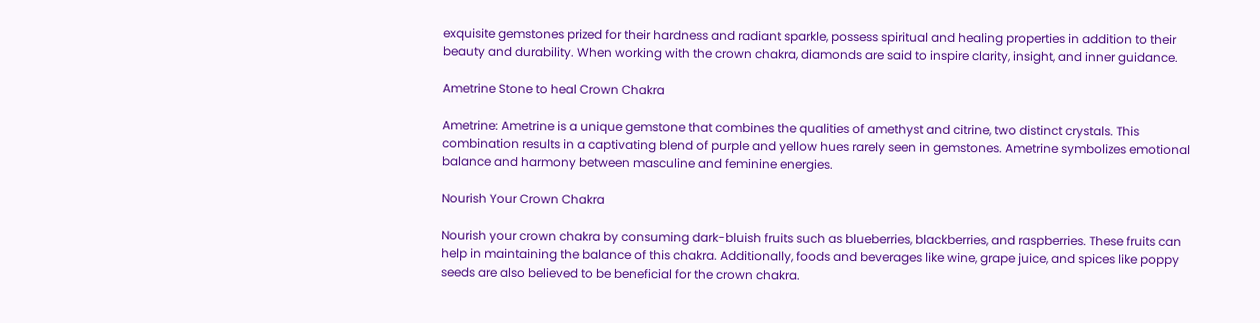exquisite gemstones prized for their hardness and radiant sparkle, possess spiritual and healing properties in addition to their beauty and durability. When working with the crown chakra, diamonds are said to inspire clarity, insight, and inner guidance.

Ametrine Stone to heal Crown Chakra

Ametrine: Ametrine is a unique gemstone that combines the qualities of amethyst and citrine, two distinct crystals. This combination results in a captivating blend of purple and yellow hues rarely seen in gemstones. Ametrine symbolizes emotional balance and harmony between masculine and feminine energies.

Nourish Your Crown Chakra

Nourish your crown chakra by consuming dark-bluish fruits such as blueberries, blackberries, and raspberries. These fruits can help in maintaining the balance of this chakra. Additionally, foods and beverages like wine, grape juice, and spices like poppy seeds are also believed to be beneficial for the crown chakra.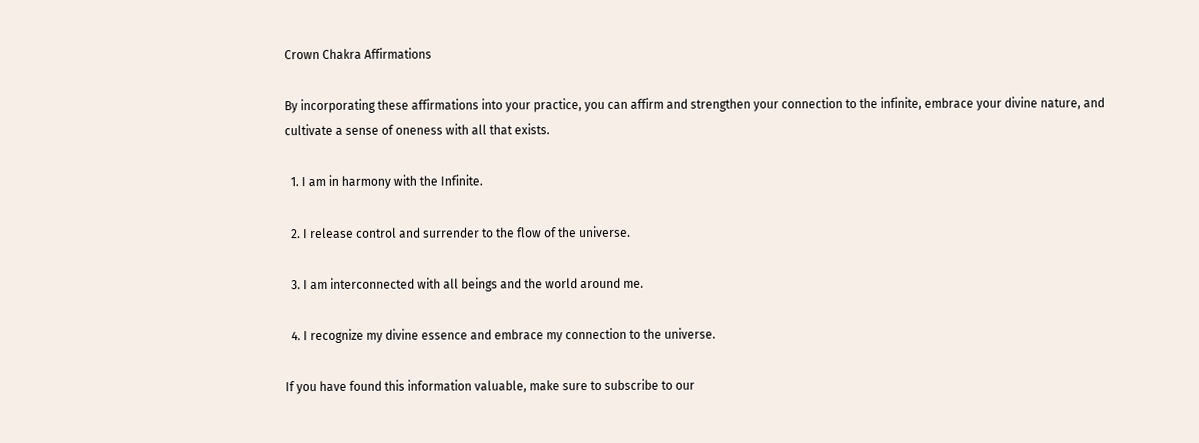Crown Chakra Affirmations

By incorporating these affirmations into your practice, you can affirm and strengthen your connection to the infinite, embrace your divine nature, and cultivate a sense of oneness with all that exists.

  1. I am in harmony with the Infinite.

  2. I release control and surrender to the flow of the universe.

  3. I am interconnected with all beings and the world around me.

  4. I recognize my divine essence and embrace my connection to the universe.

If you have found this information valuable, make sure to subscribe to our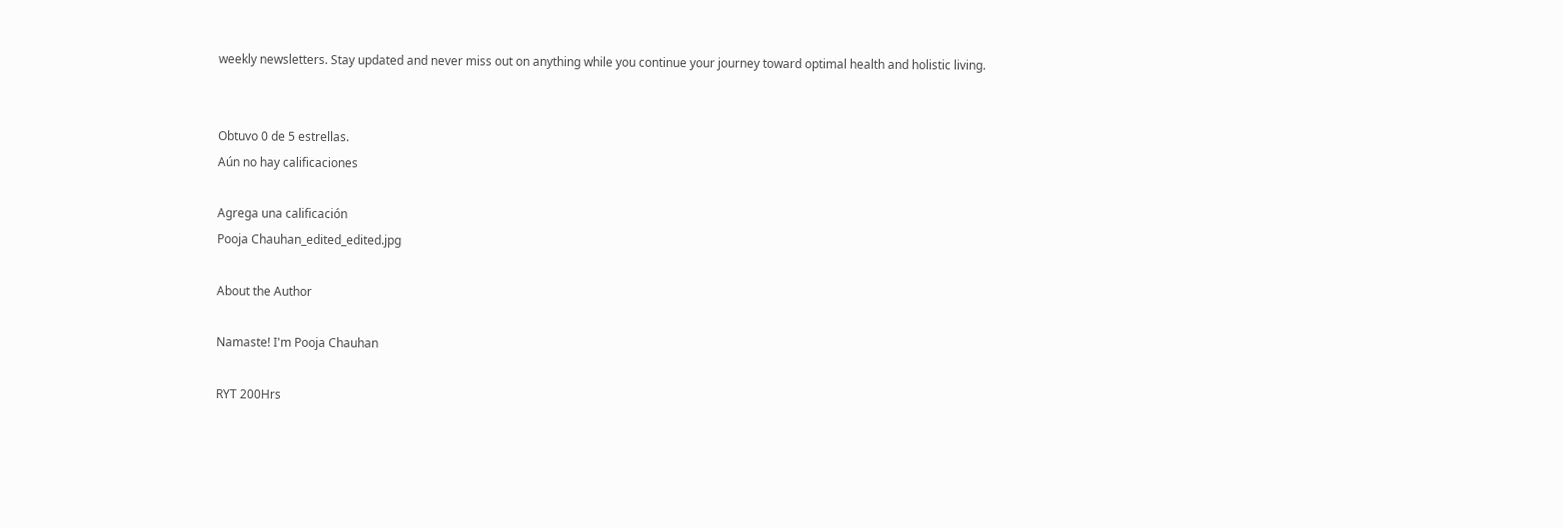weekly newsletters. Stay updated and never miss out on anything while you continue your journey toward optimal health and holistic living.


Obtuvo 0 de 5 estrellas.
Aún no hay calificaciones

Agrega una calificación
Pooja Chauhan_edited_edited.jpg

About the Author

Namaste! I'm Pooja Chauhan

RYT 200Hrs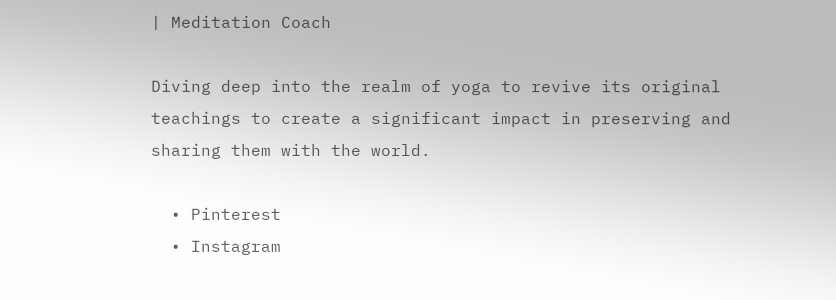| Meditation Coach

Diving deep into the realm of yoga to revive its original teachings to create a significant impact in preserving and sharing them with the world.

  • Pinterest
  • Instagram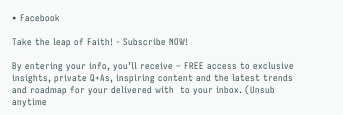• Facebook

Take the leap of Faith! - Subscribe NOW!

By entering your info, you’ll receive – FREE access to exclusive insights, private Q+As, inspiring content and the latest trends and roadmap for your delivered with  to your inbox. (Unsub anytime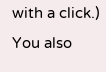with a click.) You also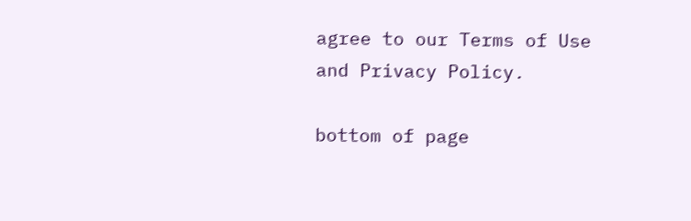agree to our Terms of Use and Privacy Policy.

bottom of page